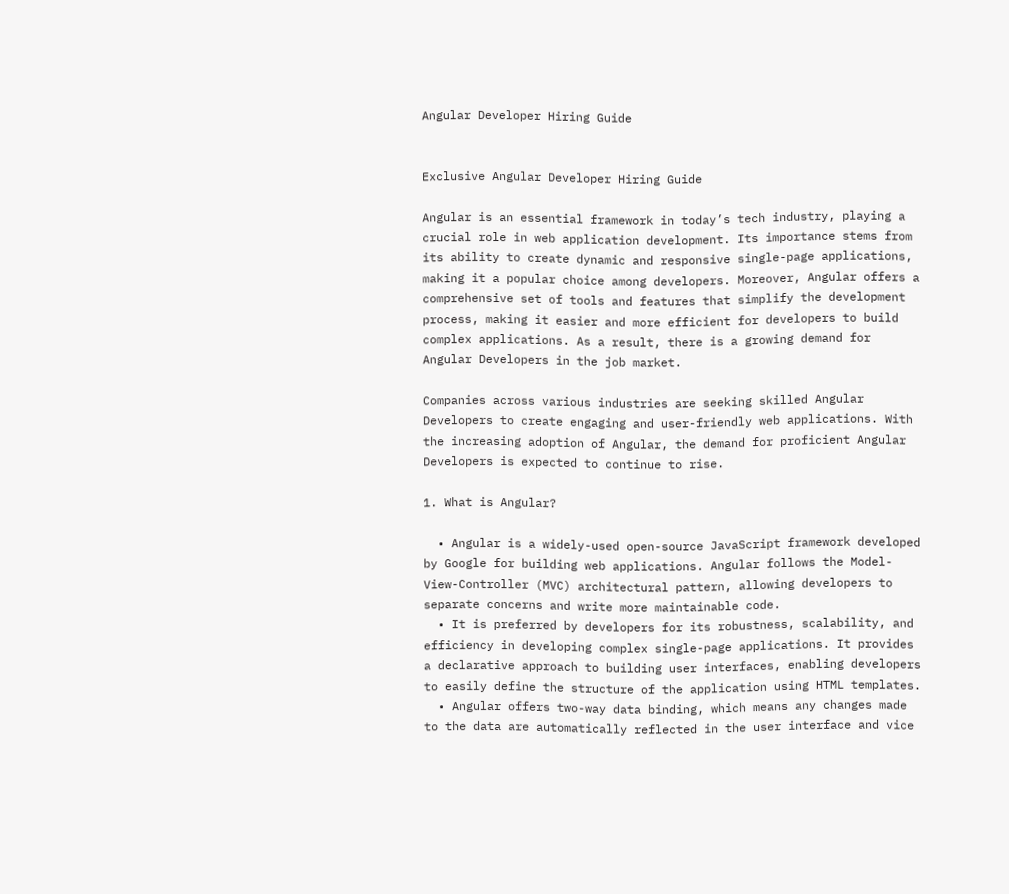Angular Developer Hiring Guide


Exclusive Angular Developer Hiring Guide

Angular is an essential framework in today’s tech industry, playing a crucial role in web application development. Its importance stems from its ability to create dynamic and responsive single-page applications, making it a popular choice among developers. Moreover, Angular offers a comprehensive set of tools and features that simplify the development process, making it easier and more efficient for developers to build complex applications. As a result, there is a growing demand for Angular Developers in the job market.

Companies across various industries are seeking skilled Angular Developers to create engaging and user-friendly web applications. With the increasing adoption of Angular, the demand for proficient Angular Developers is expected to continue to rise.

1. What is Angular?

  • Angular is a widely-used open-source JavaScript framework developed by Google for building web applications. Angular follows the Model-View-Controller (MVC) architectural pattern, allowing developers to separate concerns and write more maintainable code.
  • It is preferred by developers for its robustness, scalability, and efficiency in developing complex single-page applications. It provides a declarative approach to building user interfaces, enabling developers to easily define the structure of the application using HTML templates.
  • Angular offers two-way data binding, which means any changes made to the data are automatically reflected in the user interface and vice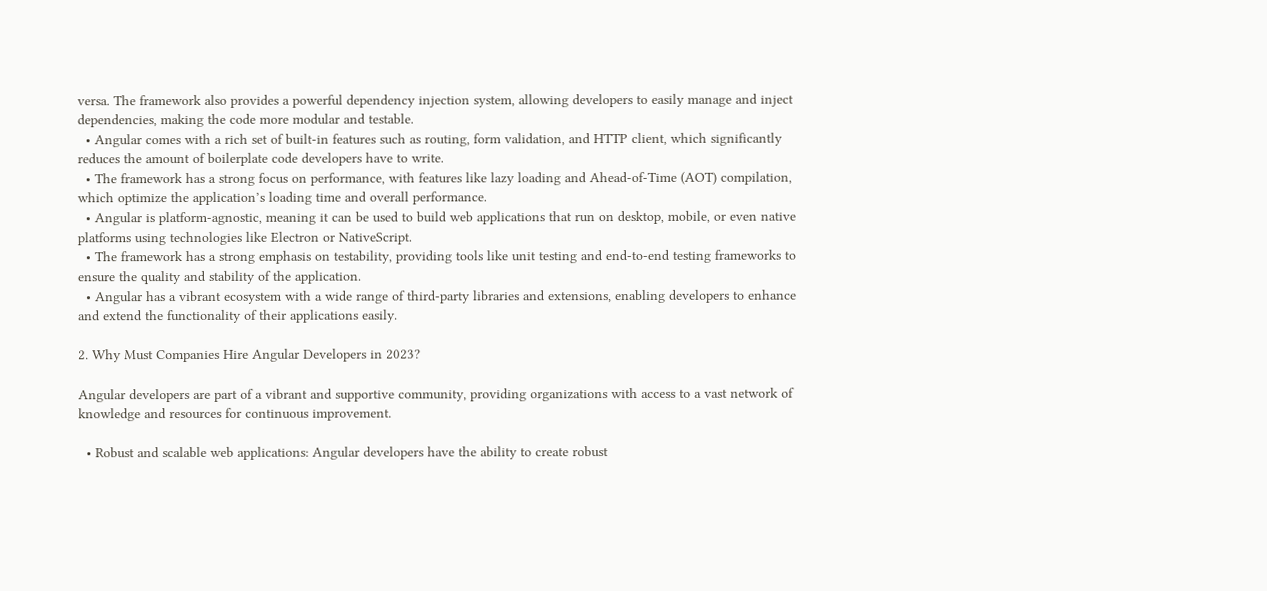versa. The framework also provides a powerful dependency injection system, allowing developers to easily manage and inject dependencies, making the code more modular and testable.
  • Angular comes with a rich set of built-in features such as routing, form validation, and HTTP client, which significantly reduces the amount of boilerplate code developers have to write.
  • The framework has a strong focus on performance, with features like lazy loading and Ahead-of-Time (AOT) compilation, which optimize the application’s loading time and overall performance.
  • Angular is platform-agnostic, meaning it can be used to build web applications that run on desktop, mobile, or even native platforms using technologies like Electron or NativeScript.
  • The framework has a strong emphasis on testability, providing tools like unit testing and end-to-end testing frameworks to ensure the quality and stability of the application.
  • Angular has a vibrant ecosystem with a wide range of third-party libraries and extensions, enabling developers to enhance and extend the functionality of their applications easily.

2. Why Must Companies Hire Angular Developers in 2023?

Angular developers are part of a vibrant and supportive community, providing organizations with access to a vast network of knowledge and resources for continuous improvement.

  • Robust and scalable web applications: Angular developers have the ability to create robust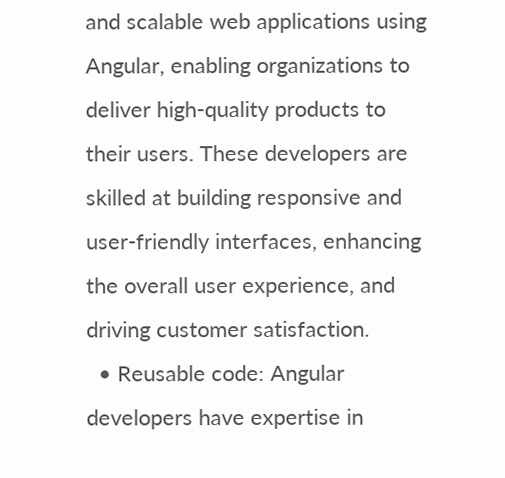and scalable web applications using Angular, enabling organizations to deliver high-quality products to their users. These developers are skilled at building responsive and user-friendly interfaces, enhancing the overall user experience, and driving customer satisfaction.
  • Reusable code: Angular developers have expertise in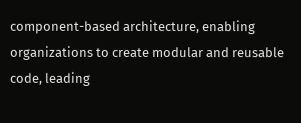component-based architecture, enabling organizations to create modular and reusable code, leading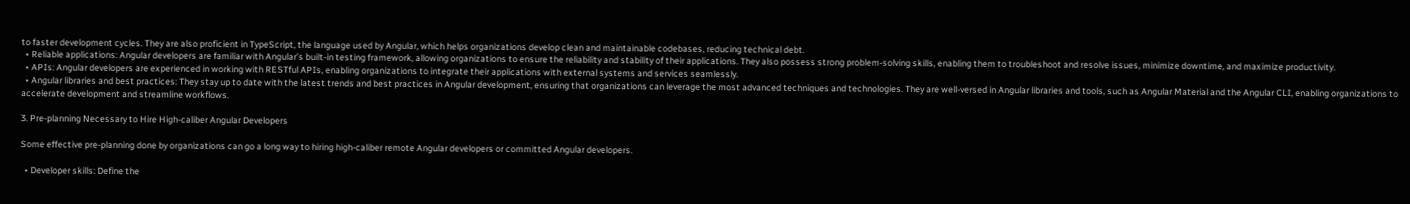to faster development cycles. They are also proficient in TypeScript, the language used by Angular, which helps organizations develop clean and maintainable codebases, reducing technical debt.
  • Reliable applications: Angular developers are familiar with Angular’s built-in testing framework, allowing organizations to ensure the reliability and stability of their applications. They also possess strong problem-solving skills, enabling them to troubleshoot and resolve issues, minimize downtime, and maximize productivity.
  • APIs: Angular developers are experienced in working with RESTful APIs, enabling organizations to integrate their applications with external systems and services seamlessly.
  • Angular libraries and best practices: They stay up to date with the latest trends and best practices in Angular development, ensuring that organizations can leverage the most advanced techniques and technologies. They are well-versed in Angular libraries and tools, such as Angular Material and the Angular CLI, enabling organizations to accelerate development and streamline workflows.

3. Pre-planning Necessary to Hire High-caliber Angular Developers

Some effective pre-planning done by organizations can go a long way to hiring high-caliber remote Angular developers or committed Angular developers.

  • Developer skills: Define the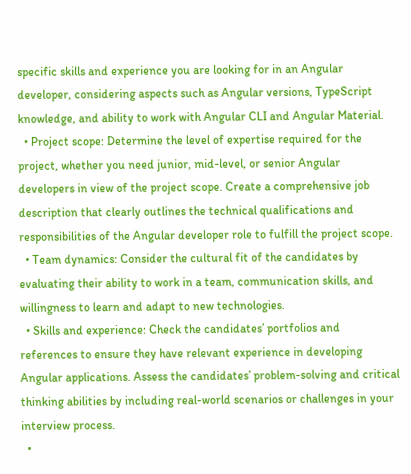specific skills and experience you are looking for in an Angular developer, considering aspects such as Angular versions, TypeScript knowledge, and ability to work with Angular CLI and Angular Material.
  • Project scope: Determine the level of expertise required for the project, whether you need junior, mid-level, or senior Angular developers in view of the project scope. Create a comprehensive job description that clearly outlines the technical qualifications and responsibilities of the Angular developer role to fulfill the project scope.
  • Team dynamics: Consider the cultural fit of the candidates by evaluating their ability to work in a team, communication skills, and willingness to learn and adapt to new technologies.
  • Skills and experience: Check the candidates’ portfolios and references to ensure they have relevant experience in developing Angular applications. Assess the candidates’ problem-solving and critical thinking abilities by including real-world scenarios or challenges in your interview process.
  •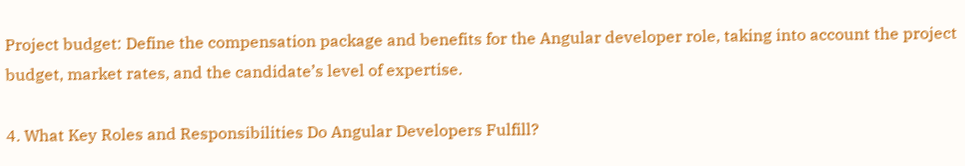Project budget: Define the compensation package and benefits for the Angular developer role, taking into account the project budget, market rates, and the candidate’s level of expertise.

4. What Key Roles and Responsibilities Do Angular Developers Fulfill?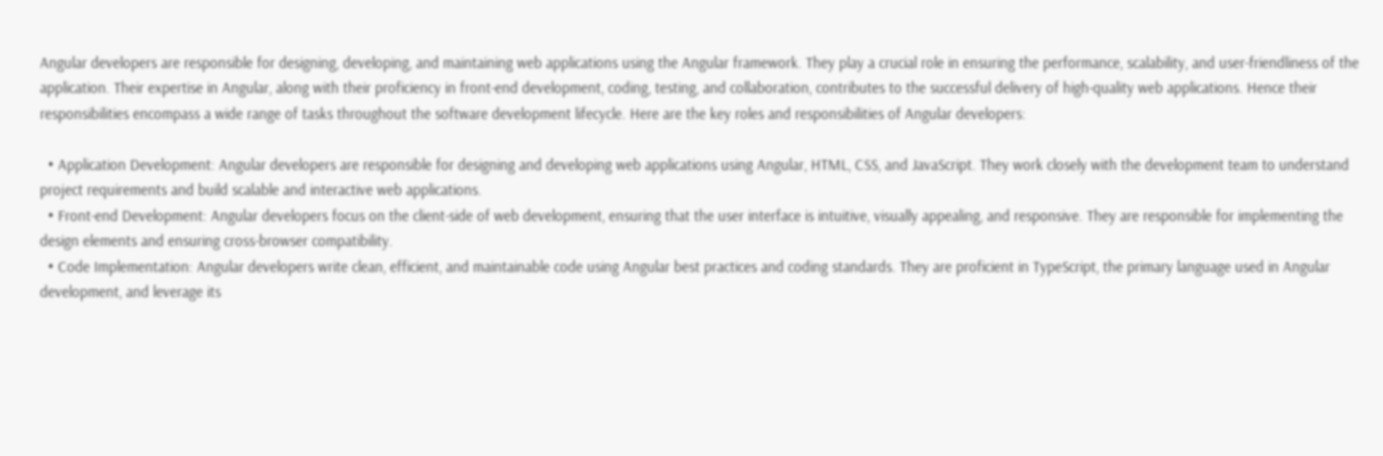Angular developers are responsible for designing, developing, and maintaining web applications using the Angular framework. They play a crucial role in ensuring the performance, scalability, and user-friendliness of the application. Their expertise in Angular, along with their proficiency in front-end development, coding, testing, and collaboration, contributes to the successful delivery of high-quality web applications. Hence their responsibilities encompass a wide range of tasks throughout the software development lifecycle. Here are the key roles and responsibilities of Angular developers:

  • Application Development: Angular developers are responsible for designing and developing web applications using Angular, HTML, CSS, and JavaScript. They work closely with the development team to understand project requirements and build scalable and interactive web applications.
  • Front-end Development: Angular developers focus on the client-side of web development, ensuring that the user interface is intuitive, visually appealing, and responsive. They are responsible for implementing the design elements and ensuring cross-browser compatibility.
  • Code Implementation: Angular developers write clean, efficient, and maintainable code using Angular best practices and coding standards. They are proficient in TypeScript, the primary language used in Angular development, and leverage its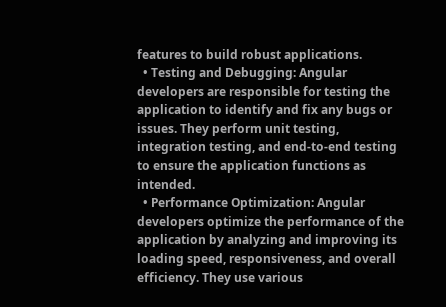features to build robust applications.
  • Testing and Debugging: Angular developers are responsible for testing the application to identify and fix any bugs or issues. They perform unit testing, integration testing, and end-to-end testing to ensure the application functions as intended.
  • Performance Optimization: Angular developers optimize the performance of the application by analyzing and improving its loading speed, responsiveness, and overall efficiency. They use various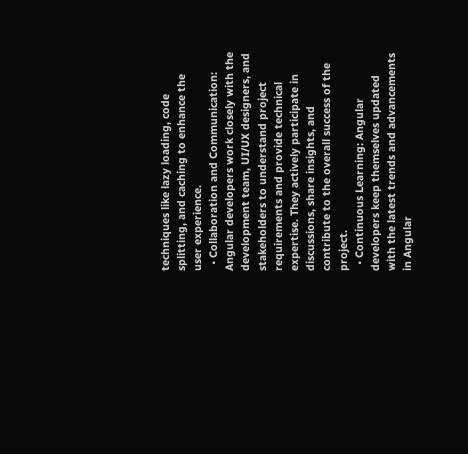techniques like lazy loading, code splitting, and caching to enhance the user experience.
  • Collaboration and Communication: Angular developers work closely with the development team, UI/UX designers, and stakeholders to understand project requirements and provide technical expertise. They actively participate in discussions, share insights, and contribute to the overall success of the project.
  • Continuous Learning: Angular developers keep themselves updated with the latest trends and advancements in Angular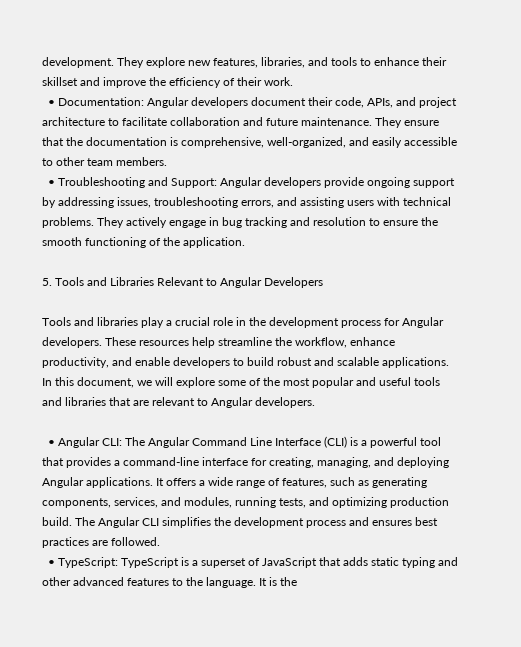development. They explore new features, libraries, and tools to enhance their skillset and improve the efficiency of their work.
  • Documentation: Angular developers document their code, APIs, and project architecture to facilitate collaboration and future maintenance. They ensure that the documentation is comprehensive, well-organized, and easily accessible to other team members.
  • Troubleshooting and Support: Angular developers provide ongoing support by addressing issues, troubleshooting errors, and assisting users with technical problems. They actively engage in bug tracking and resolution to ensure the smooth functioning of the application.

5. Tools and Libraries Relevant to Angular Developers

Tools and libraries play a crucial role in the development process for Angular developers. These resources help streamline the workflow, enhance productivity, and enable developers to build robust and scalable applications. In this document, we will explore some of the most popular and useful tools and libraries that are relevant to Angular developers.

  • Angular CLI: The Angular Command Line Interface (CLI) is a powerful tool that provides a command-line interface for creating, managing, and deploying Angular applications. It offers a wide range of features, such as generating components, services, and modules, running tests, and optimizing production build. The Angular CLI simplifies the development process and ensures best practices are followed.
  • TypeScript: TypeScript is a superset of JavaScript that adds static typing and other advanced features to the language. It is the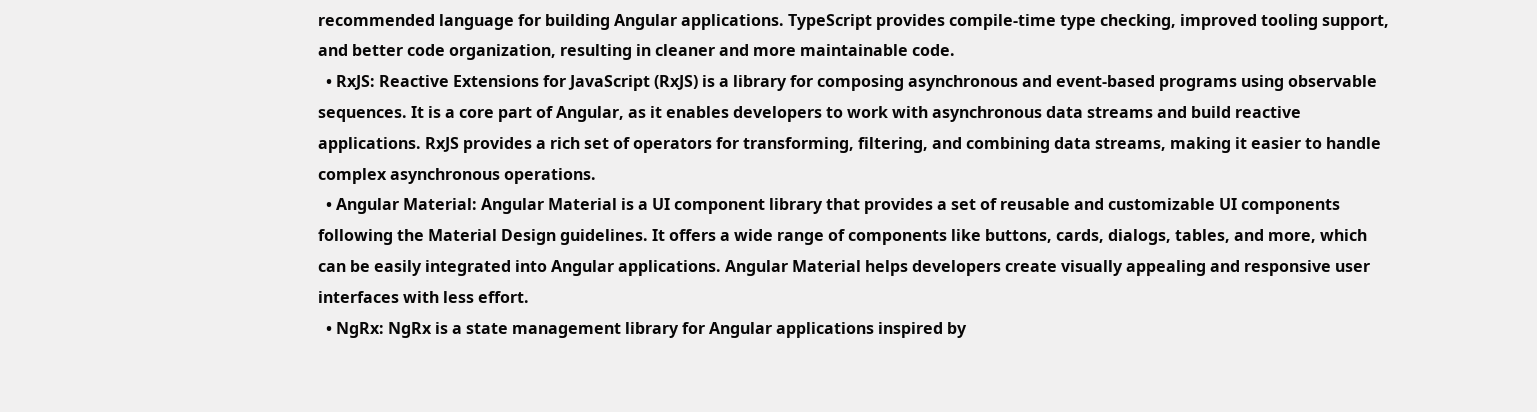recommended language for building Angular applications. TypeScript provides compile-time type checking, improved tooling support, and better code organization, resulting in cleaner and more maintainable code.
  • RxJS: Reactive Extensions for JavaScript (RxJS) is a library for composing asynchronous and event-based programs using observable sequences. It is a core part of Angular, as it enables developers to work with asynchronous data streams and build reactive applications. RxJS provides a rich set of operators for transforming, filtering, and combining data streams, making it easier to handle complex asynchronous operations.
  • Angular Material: Angular Material is a UI component library that provides a set of reusable and customizable UI components following the Material Design guidelines. It offers a wide range of components like buttons, cards, dialogs, tables, and more, which can be easily integrated into Angular applications. Angular Material helps developers create visually appealing and responsive user interfaces with less effort.
  • NgRx: NgRx is a state management library for Angular applications inspired by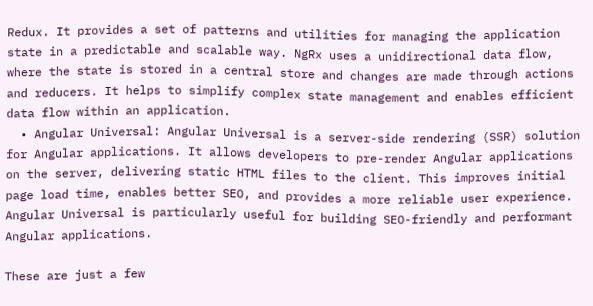Redux. It provides a set of patterns and utilities for managing the application state in a predictable and scalable way. NgRx uses a unidirectional data flow, where the state is stored in a central store and changes are made through actions and reducers. It helps to simplify complex state management and enables efficient data flow within an application.
  • Angular Universal: Angular Universal is a server-side rendering (SSR) solution for Angular applications. It allows developers to pre-render Angular applications on the server, delivering static HTML files to the client. This improves initial page load time, enables better SEO, and provides a more reliable user experience. Angular Universal is particularly useful for building SEO-friendly and performant Angular applications.

These are just a few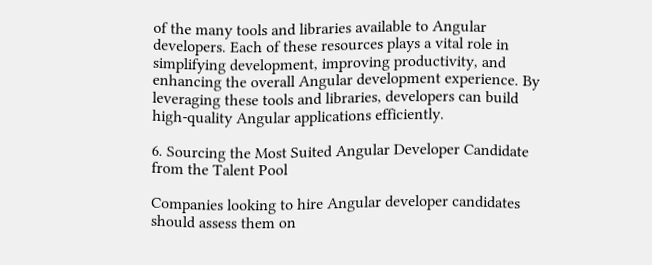of the many tools and libraries available to Angular developers. Each of these resources plays a vital role in simplifying development, improving productivity, and enhancing the overall Angular development experience. By leveraging these tools and libraries, developers can build high-quality Angular applications efficiently.

6. Sourcing the Most Suited Angular Developer Candidate from the Talent Pool

Companies looking to hire Angular developer candidates should assess them on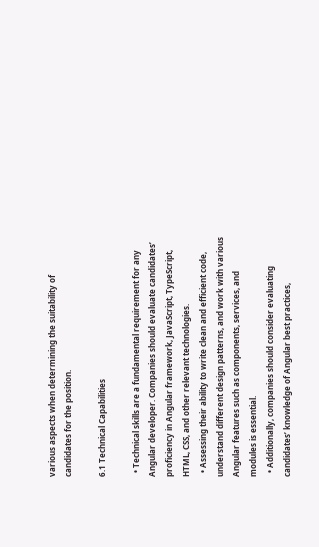various aspects when determining the suitability of candidates for the position.

6.1 Technical Capabilities

  • Technical skills are a fundamental requirement for any Angular developer. Companies should evaluate candidates’ proficiency in Angular framework, JavaScript, TypeScript, HTML, CSS, and other relevant technologies.
  • Assessing their ability to write clean and efficient code, understand different design patterns, and work with various Angular features such as components, services, and modules is essential.
  • Additionally, companies should consider evaluating candidates’ knowledge of Angular best practices,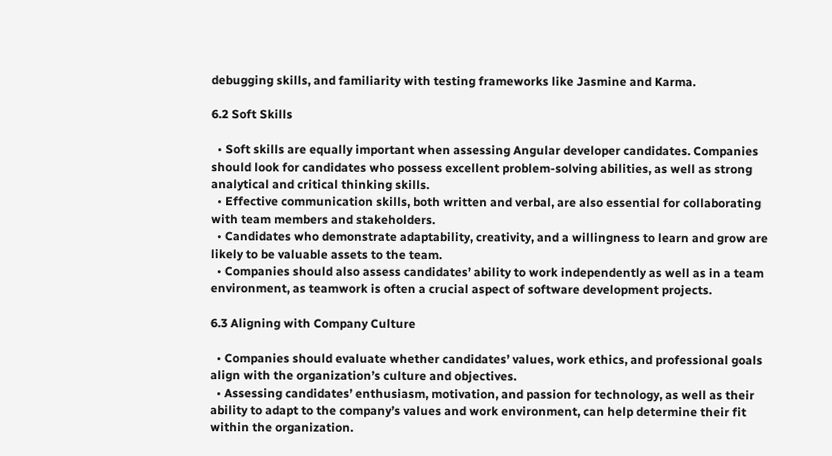debugging skills, and familiarity with testing frameworks like Jasmine and Karma.

6.2 Soft Skills

  • Soft skills are equally important when assessing Angular developer candidates. Companies should look for candidates who possess excellent problem-solving abilities, as well as strong analytical and critical thinking skills.
  • Effective communication skills, both written and verbal, are also essential for collaborating with team members and stakeholders.
  • Candidates who demonstrate adaptability, creativity, and a willingness to learn and grow are likely to be valuable assets to the team.
  • Companies should also assess candidates’ ability to work independently as well as in a team environment, as teamwork is often a crucial aspect of software development projects.

6.3 Aligning with Company Culture

  • Companies should evaluate whether candidates’ values, work ethics, and professional goals align with the organization’s culture and objectives.
  • Assessing candidates’ enthusiasm, motivation, and passion for technology, as well as their ability to adapt to the company’s values and work environment, can help determine their fit within the organization.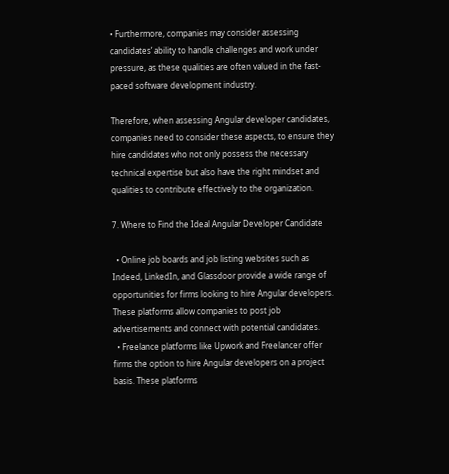• Furthermore, companies may consider assessing candidates’ ability to handle challenges and work under pressure, as these qualities are often valued in the fast-paced software development industry.

Therefore, when assessing Angular developer candidates, companies need to consider these aspects, to ensure they hire candidates who not only possess the necessary technical expertise but also have the right mindset and qualities to contribute effectively to the organization.

7. Where to Find the Ideal Angular Developer Candidate

  • Online job boards and job listing websites such as Indeed, LinkedIn, and Glassdoor provide a wide range of opportunities for firms looking to hire Angular developers. These platforms allow companies to post job advertisements and connect with potential candidates.
  • Freelance platforms like Upwork and Freelancer offer firms the option to hire Angular developers on a project basis. These platforms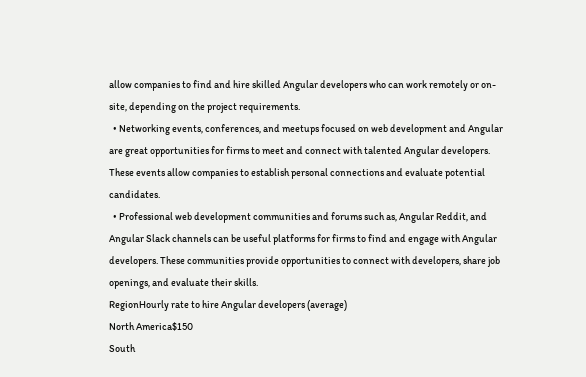allow companies to find and hire skilled Angular developers who can work remotely or on-site, depending on the project requirements.
  • Networking events, conferences, and meetups focused on web development and Angular are great opportunities for firms to meet and connect with talented Angular developers. These events allow companies to establish personal connections and evaluate potential candidates.
  • Professional web development communities and forums such as, Angular Reddit, and Angular Slack channels can be useful platforms for firms to find and engage with Angular developers. These communities provide opportunities to connect with developers, share job openings, and evaluate their skills.
RegionHourly rate to hire Angular developers (average)
North America$150
South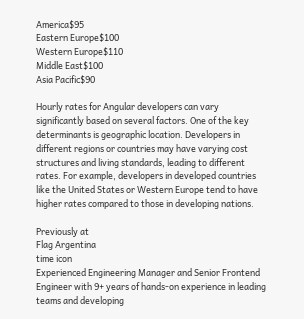America$95
Eastern Europe$100
Western Europe$110
Middle East$100
Asia Pacific$90

Hourly rates for Angular developers can vary significantly based on several factors. One of the key determinants is geographic location. Developers in different regions or countries may have varying cost structures and living standards, leading to different rates. For example, developers in developed countries like the United States or Western Europe tend to have higher rates compared to those in developing nations.

Previously at
Flag Argentina
time icon
Experienced Engineering Manager and Senior Frontend Engineer with 9+ years of hands-on experience in leading teams and developing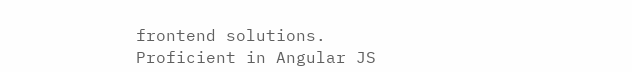frontend solutions. Proficient in Angular JS